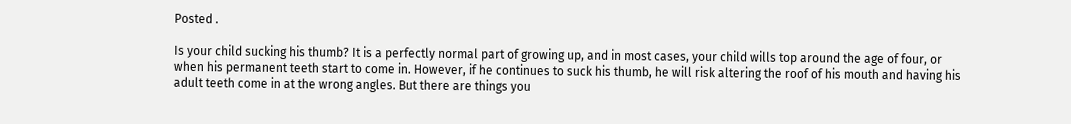Posted .

Is your child sucking his thumb? It is a perfectly normal part of growing up, and in most cases, your child wills top around the age of four, or when his permanent teeth start to come in. However, if he continues to suck his thumb, he will risk altering the roof of his mouth and having his adult teeth come in at the wrong angles. But there are things you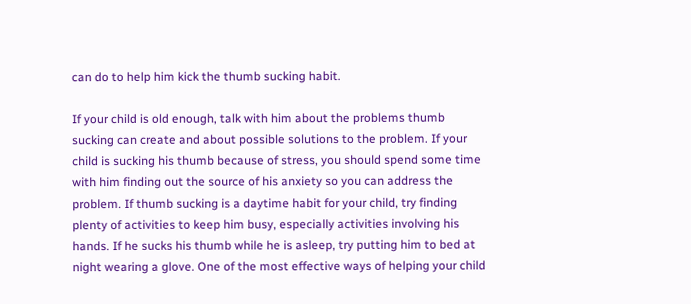can do to help him kick the thumb sucking habit.

If your child is old enough, talk with him about the problems thumb sucking can create and about possible solutions to the problem. If your child is sucking his thumb because of stress, you should spend some time with him finding out the source of his anxiety so you can address the problem. If thumb sucking is a daytime habit for your child, try finding plenty of activities to keep him busy, especially activities involving his hands. If he sucks his thumb while he is asleep, try putting him to bed at night wearing a glove. One of the most effective ways of helping your child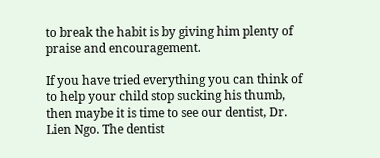to break the habit is by giving him plenty of praise and encouragement.

If you have tried everything you can think of to help your child stop sucking his thumb, then maybe it is time to see our dentist, Dr. Lien Ngo. The dentist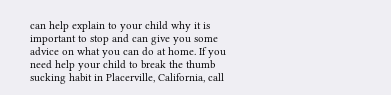can help explain to your child why it is important to stop and can give you some advice on what you can do at home. If you need help your child to break the thumb sucking habit in Placerville, California, call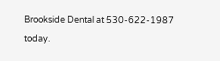Brookside Dental at 530-622-1987 today.